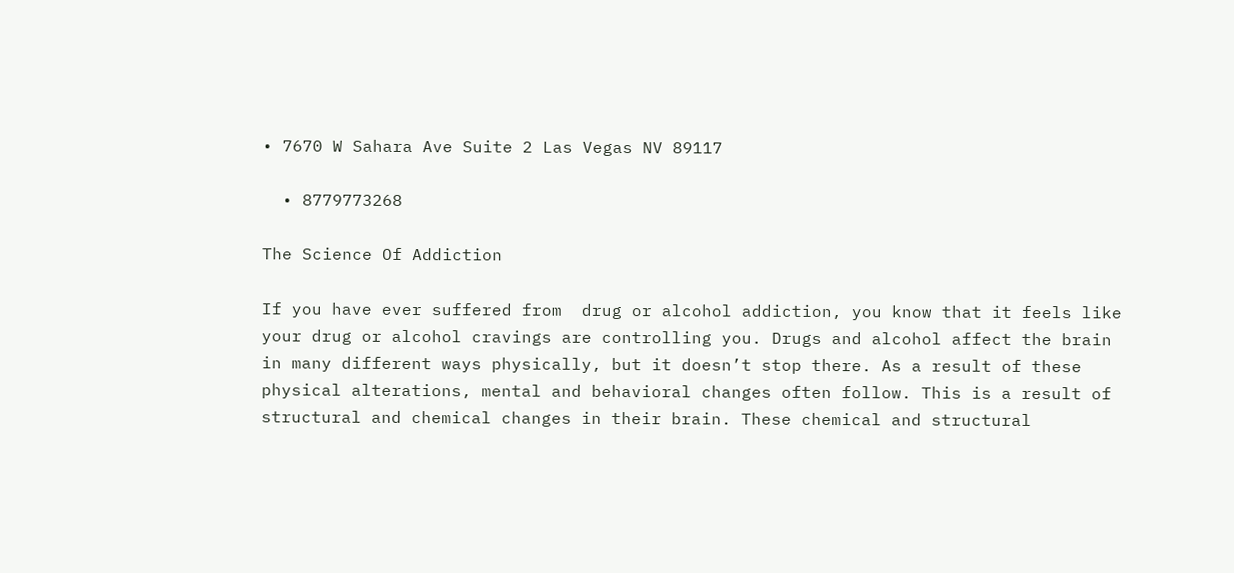• 7670 W Sahara Ave Suite 2 Las Vegas NV 89117

  • 8779773268

The Science Of Addiction

If you have ever suffered from  drug or alcohol addiction, you know that it feels like your drug or alcohol cravings are controlling you. Drugs and alcohol affect the brain in many different ways physically, but it doesn’t stop there. As a result of these physical alterations, mental and behavioral changes often follow. This is a result of structural and chemical changes in their brain. These chemical and structural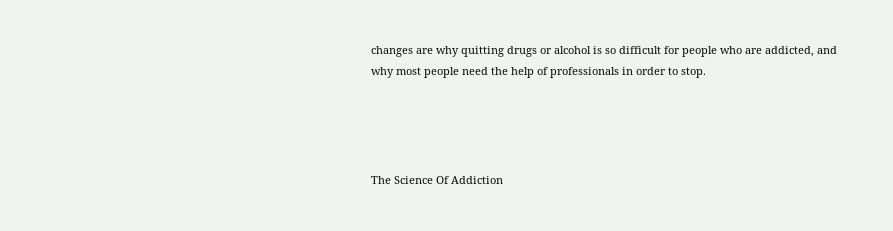changes are why quitting drugs or alcohol is so difficult for people who are addicted, and why most people need the help of professionals in order to stop.




The Science Of Addiction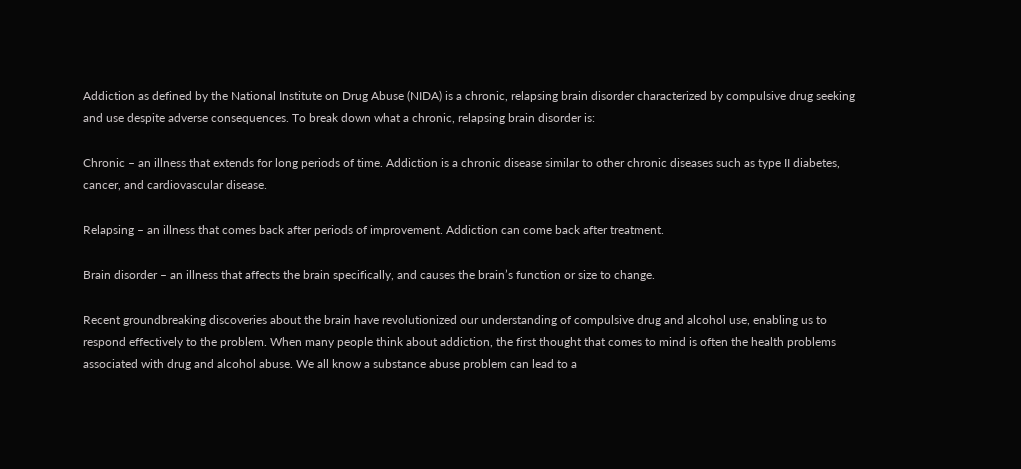Addiction as defined by the National Institute on Drug Abuse (NIDA) is a chronic, relapsing brain disorder characterized by compulsive drug seeking and use despite adverse consequences. To break down what a chronic, relapsing brain disorder is:

Chronic – an illness that extends for long periods of time. Addiction is a chronic disease similar to other chronic diseases such as type II diabetes, cancer, and cardiovascular disease.

Relapsing – an illness that comes back after periods of improvement. Addiction can come back after treatment.

Brain disorder – an illness that affects the brain specifically, and causes the brain’s function or size to change.

Recent groundbreaking discoveries about the brain have revolutionized our understanding of compulsive drug and alcohol use, enabling us to respond effectively to the problem. When many people think about addiction, the first thought that comes to mind is often the health problems associated with drug and alcohol abuse. We all know a substance abuse problem can lead to a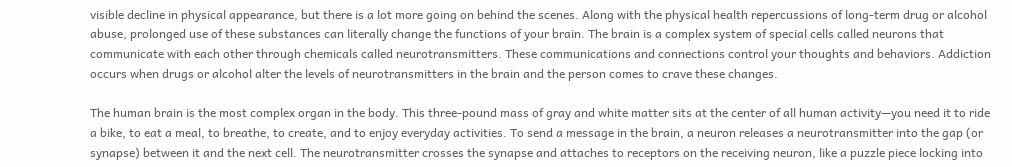visible decline in physical appearance, but there is a lot more going on behind the scenes. Along with the physical health repercussions of long-term drug or alcohol abuse, prolonged use of these substances can literally change the functions of your brain. The brain is a complex system of special cells called neurons that communicate with each other through chemicals called neurotransmitters. These communications and connections control your thoughts and behaviors. Addiction occurs when drugs or alcohol alter the levels of neurotransmitters in the brain and the person comes to crave these changes.

The human brain is the most complex organ in the body. This three-pound mass of gray and white matter sits at the center of all human activity—you need it to ride a bike, to eat a meal, to breathe, to create, and to enjoy everyday activities. To send a message in the brain, a neuron releases a neurotransmitter into the gap (or synapse) between it and the next cell. The neurotransmitter crosses the synapse and attaches to receptors on the receiving neuron, like a puzzle piece locking into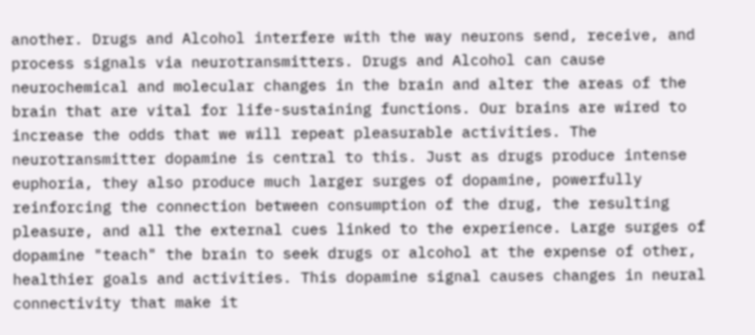another. Drugs and Alcohol interfere with the way neurons send, receive, and process signals via neurotransmitters. Drugs and Alcohol can cause neurochemical and molecular changes in the brain and alter the areas of the brain that are vital for life-sustaining functions. Our brains are wired to increase the odds that we will repeat pleasurable activities. The neurotransmitter dopamine is central to this. Just as drugs produce intense euphoria, they also produce much larger surges of dopamine, powerfully reinforcing the connection between consumption of the drug, the resulting pleasure, and all the external cues linked to the experience. Large surges of dopamine "teach" the brain to seek drugs or alcohol at the expense of other, healthier goals and activities. This dopamine signal causes changes in neural connectivity that make it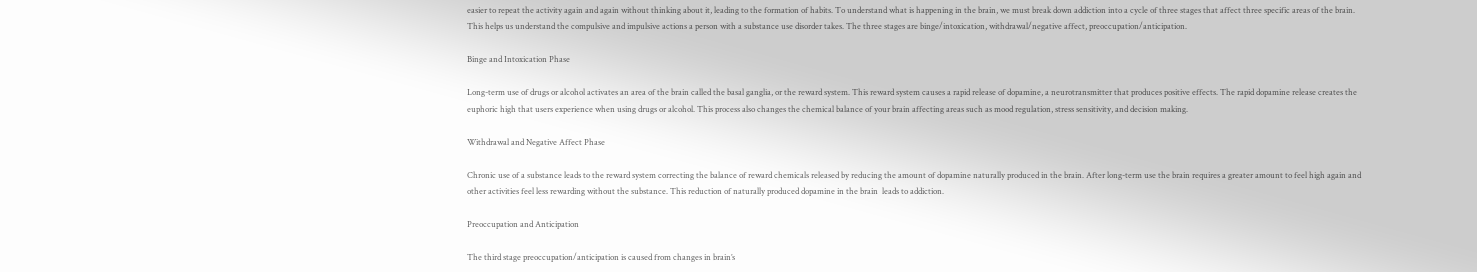easier to repeat the activity again and again without thinking about it, leading to the formation of habits. To understand what is happening in the brain, we must break down addiction into a cycle of three stages that affect three specific areas of the brain. This helps us understand the compulsive and impulsive actions a person with a substance use disorder takes. The three stages are binge/intoxication, withdrawal/negative affect, preoccupation/anticipation.

Binge and Intoxication Phase

Long-term use of drugs or alcohol activates an area of the brain called the basal ganglia, or the reward system. This reward system causes a rapid release of dopamine, a neurotransmitter that produces positive effects. The rapid dopamine release creates the euphoric high that users experience when using drugs or alcohol. This process also changes the chemical balance of your brain affecting areas such as mood regulation, stress sensitivity, and decision making.

Withdrawal and Negative Affect Phase

Chronic use of a substance leads to the reward system correcting the balance of reward chemicals released by reducing the amount of dopamine naturally produced in the brain. After long-term use the brain requires a greater amount to feel high again and other activities feel less rewarding without the substance. This reduction of naturally produced dopamine in the brain  leads to addiction.

Preoccupation and Anticipation

The third stage preoccupation/anticipation is caused from changes in brain’s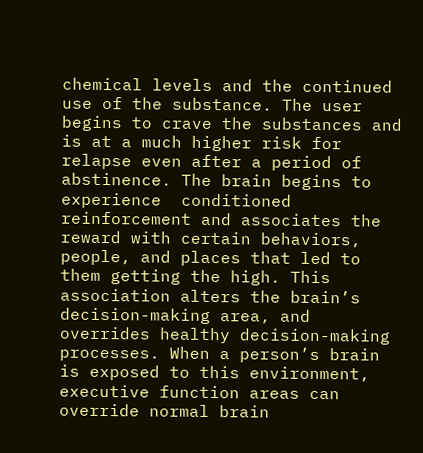chemical levels and the continued use of the substance. The user begins to crave the substances and is at a much higher risk for relapse even after a period of abstinence. The brain begins to experience  conditioned reinforcement and associates the reward with certain behaviors, people, and places that led to them getting the high. This association alters the brain’s decision-making area, and overrides healthy decision-making processes. When a person’s brain is exposed to this environment, executive function areas can override normal brain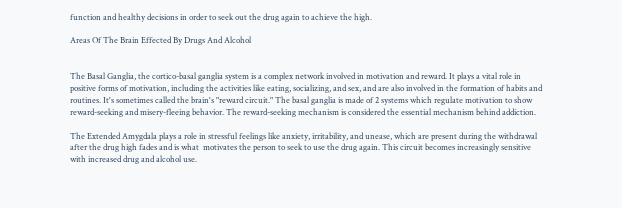function and healthy decisions in order to seek out the drug again to achieve the high.

Areas Of The Brain Effected By Drugs And Alcohol


The Basal Ganglia, the cortico-basal ganglia system is a complex network involved in motivation and reward. It plays a vital role in positive forms of motivation, including the activities like eating, socializing, and sex, and are also involved in the formation of habits and routines. It's sometimes called the brain's "reward circuit." The basal ganglia is made of 2 systems which regulate motivation to show reward-seeking and misery-fleeing behavior. The reward-seeking mechanism is considered the essential mechanism behind addiction.

The Extended Amygdala plays a role in stressful feelings like anxiety, irritability, and unease, which are present during the withdrawal after the drug high fades and is what  motivates the person to seek to use the drug again. This circuit becomes increasingly sensitive with increased drug and alcohol use.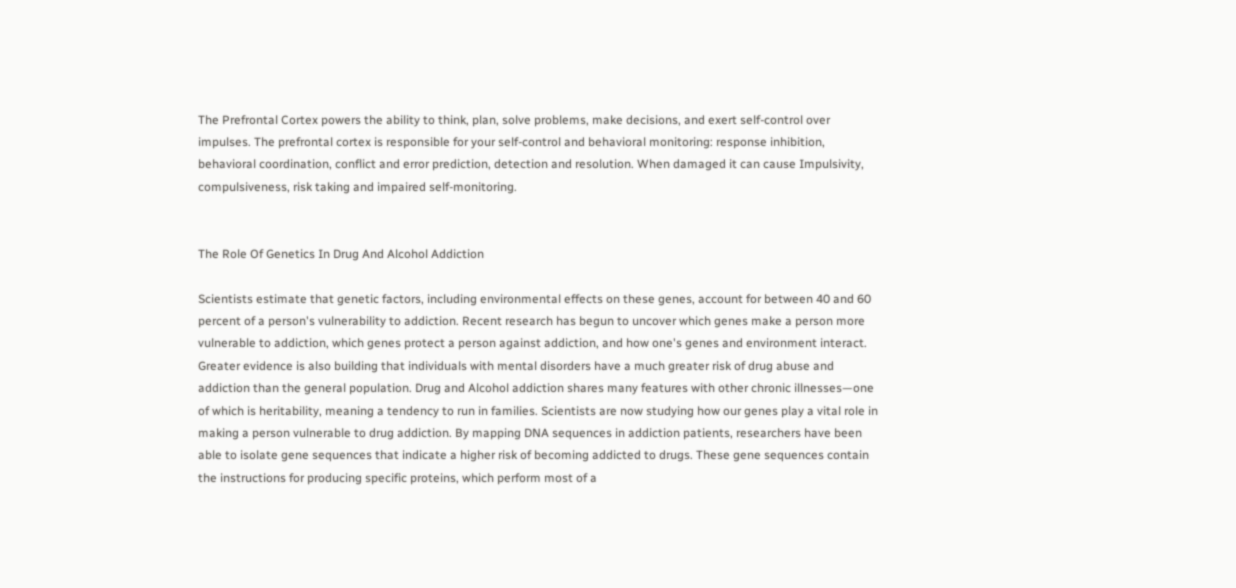The Prefrontal Cortex powers the ability to think, plan, solve problems, make decisions, and exert self-control over impulses. The prefrontal cortex is responsible for your self-control and behavioral monitoring: response inhibition, behavioral coordination, conflict and error prediction, detection and resolution. When damaged it can cause Impulsivity, compulsiveness, risk taking and impaired self-monitoring.


The Role Of Genetics In Drug And Alcohol Addiction

Scientists estimate that genetic factors, including environmental effects on these genes, account for between 40 and 60 percent of a person's vulnerability to addiction. Recent research has begun to uncover which genes make a person more vulnerable to addiction, which genes protect a person against addiction, and how one's genes and environment interact. Greater evidence is also building that individuals with mental disorders have a much greater risk of drug abuse and addiction than the general population. Drug and Alcohol addiction shares many features with other chronic illnesses—one of which is heritability, meaning a tendency to run in families. Scientists are now studying how our genes play a vital role in making a person vulnerable to drug addiction. By mapping DNA sequences in addiction patients, researchers have been able to isolate gene sequences that indicate a higher risk of becoming addicted to drugs. These gene sequences contain the instructions for producing specific proteins, which perform most of a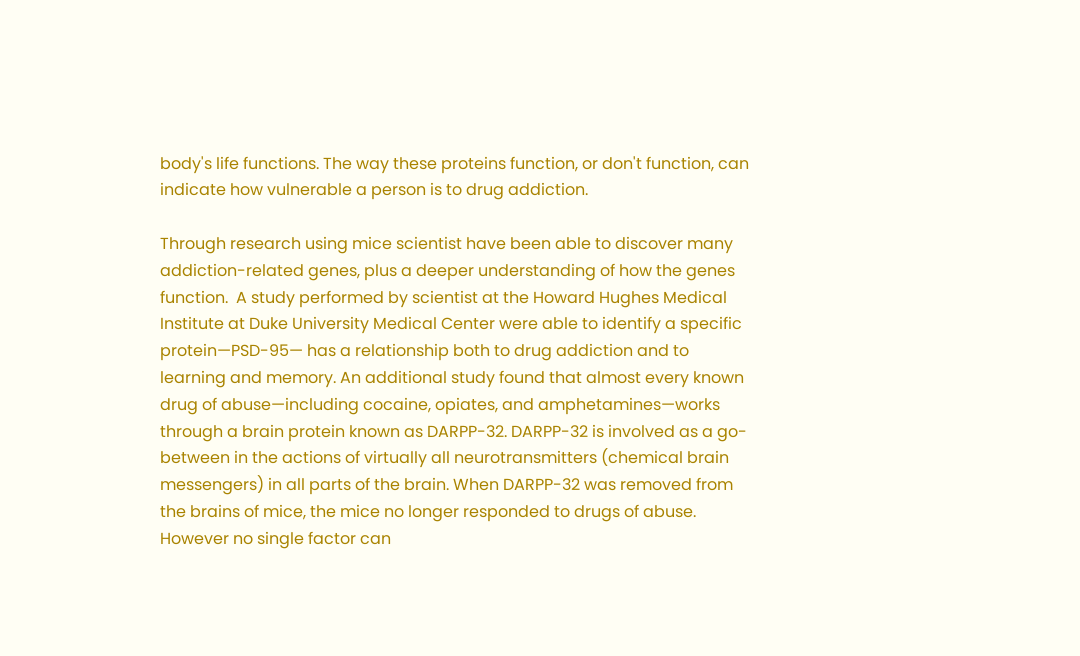body's life functions. The way these proteins function, or don't function, can indicate how vulnerable a person is to drug addiction.

Through research using mice scientist have been able to discover many addiction-related genes, plus a deeper understanding of how the genes function.  A study performed by scientist at the Howard Hughes Medical Institute at Duke University Medical Center were able to identify a specific protein—PSD-95— has a relationship both to drug addiction and to learning and memory. An additional study found that almost every known drug of abuse—including cocaine, opiates, and amphetamines—works through a brain protein known as DARPP-32. DARPP-32 is involved as a go-between in the actions of virtually all neurotransmitters (chemical brain messengers) in all parts of the brain. When DARPP-32 was removed from the brains of mice, the mice no longer responded to drugs of abuse. However no single factor can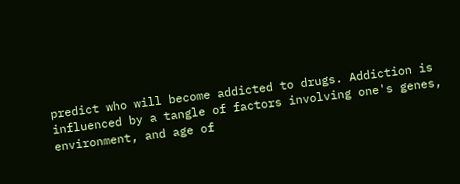predict who will become addicted to drugs. Addiction is influenced by a tangle of factors involving one's genes, environment, and age of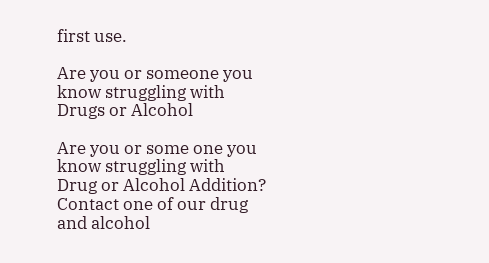first use.

Are you or someone you know struggling with Drugs or Alcohol

Are you or some one you know struggling with Drug or Alcohol Addition?
Contact one of our drug and alcohol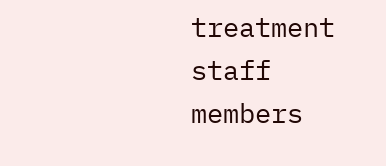treatment staff members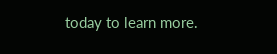today to learn more.